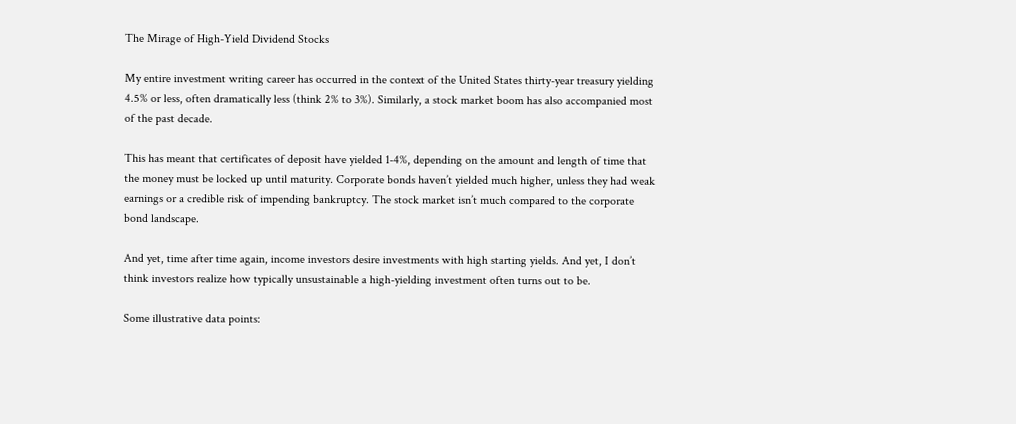The Mirage of High-Yield Dividend Stocks

My entire investment writing career has occurred in the context of the United States thirty-year treasury yielding 4.5% or less, often dramatically less (think 2% to 3%). Similarly, a stock market boom has also accompanied most of the past decade.

This has meant that certificates of deposit have yielded 1-4%, depending on the amount and length of time that the money must be locked up until maturity. Corporate bonds haven’t yielded much higher, unless they had weak earnings or a credible risk of impending bankruptcy. The stock market isn’t much compared to the corporate bond landscape.

And yet, time after time again, income investors desire investments with high starting yields. And yet, I don’t think investors realize how typically unsustainable a high-yielding investment often turns out to be.

Some illustrative data points: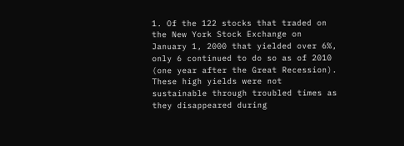1. Of the 122 stocks that traded on the New York Stock Exchange on January 1, 2000 that yielded over 6%, only 6 continued to do so as of 2010 (one year after the Great Recession). These high yields were not sustainable through troubled times as they disappeared during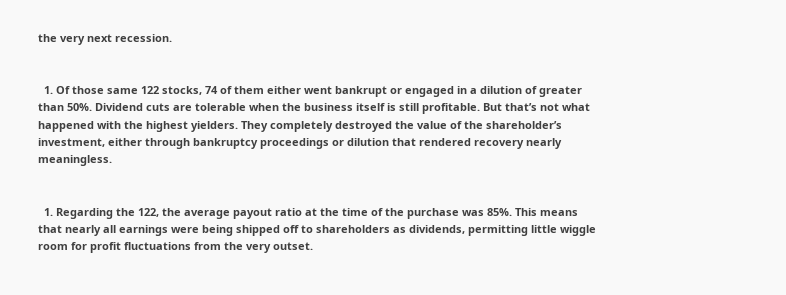the very next recession.


  1. Of those same 122 stocks, 74 of them either went bankrupt or engaged in a dilution of greater than 50%. Dividend cuts are tolerable when the business itself is still profitable. But that’s not what happened with the highest yielders. They completely destroyed the value of the shareholder’s investment, either through bankruptcy proceedings or dilution that rendered recovery nearly meaningless.


  1. Regarding the 122, the average payout ratio at the time of the purchase was 85%. This means that nearly all earnings were being shipped off to shareholders as dividends, permitting little wiggle room for profit fluctuations from the very outset.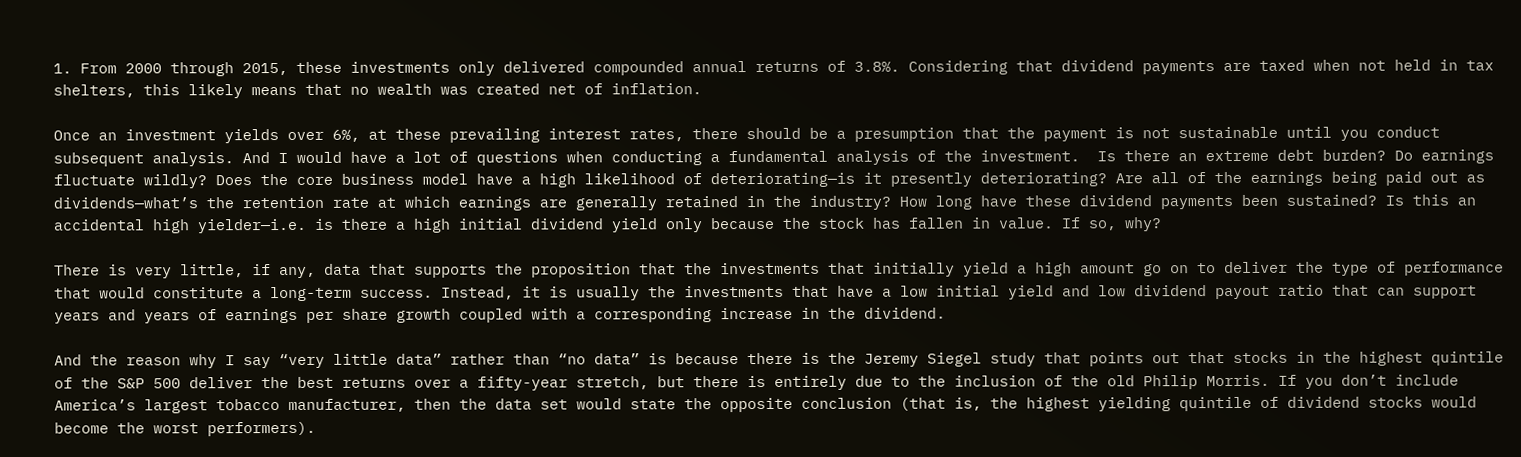1. From 2000 through 2015, these investments only delivered compounded annual returns of 3.8%. Considering that dividend payments are taxed when not held in tax shelters, this likely means that no wealth was created net of inflation.

Once an investment yields over 6%, at these prevailing interest rates, there should be a presumption that the payment is not sustainable until you conduct subsequent analysis. And I would have a lot of questions when conducting a fundamental analysis of the investment.  Is there an extreme debt burden? Do earnings fluctuate wildly? Does the core business model have a high likelihood of deteriorating—is it presently deteriorating? Are all of the earnings being paid out as dividends—what’s the retention rate at which earnings are generally retained in the industry? How long have these dividend payments been sustained? Is this an accidental high yielder—i.e. is there a high initial dividend yield only because the stock has fallen in value. If so, why?

There is very little, if any, data that supports the proposition that the investments that initially yield a high amount go on to deliver the type of performance that would constitute a long-term success. Instead, it is usually the investments that have a low initial yield and low dividend payout ratio that can support years and years of earnings per share growth coupled with a corresponding increase in the dividend.

And the reason why I say “very little data” rather than “no data” is because there is the Jeremy Siegel study that points out that stocks in the highest quintile of the S&P 500 deliver the best returns over a fifty-year stretch, but there is entirely due to the inclusion of the old Philip Morris. If you don’t include America’s largest tobacco manufacturer, then the data set would state the opposite conclusion (that is, the highest yielding quintile of dividend stocks would become the worst performers).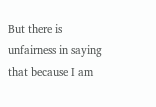But there is unfairness in saying that because I am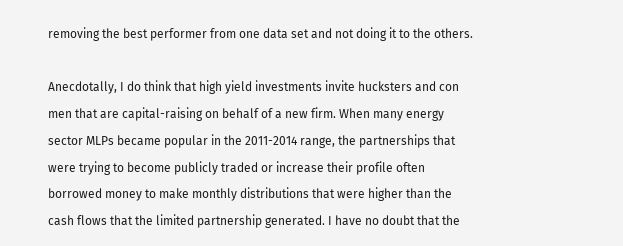removing the best performer from one data set and not doing it to the others.

Anecdotally, I do think that high yield investments invite hucksters and con men that are capital-raising on behalf of a new firm. When many energy sector MLPs became popular in the 2011-2014 range, the partnerships that were trying to become publicly traded or increase their profile often borrowed money to make monthly distributions that were higher than the cash flows that the limited partnership generated. I have no doubt that the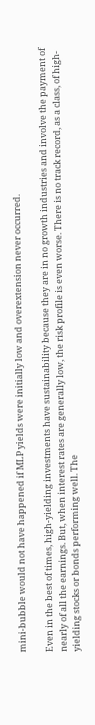mini-bubble would not have happened if MLP yields were initially low and overextension never occurred.

Even in the best of times, high-yielding investments have sustainability because they are in no growth industries and involve the payment of nearly of all the earnings. But, when interest rates are generally low, the risk profile is even worse. There is no track record, as a class, of high-yielding stocks or bonds performing well. The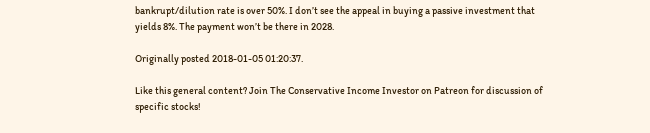bankrupt/dilution rate is over 50%. I don’t see the appeal in buying a passive investment that yields 8%. The payment won’t be there in 2028.

Originally posted 2018-01-05 01:20:37.

Like this general content? Join The Conservative Income Investor on Patreon for discussion of specific stocks!